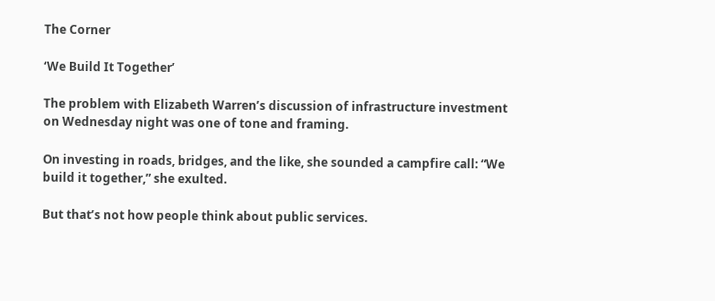The Corner

‘We Build It Together’

The problem with Elizabeth Warren’s discussion of infrastructure investment on Wednesday night was one of tone and framing.

On investing in roads, bridges, and the like, she sounded a campfire call: “We build it together,” she exulted.

But that’s not how people think about public services.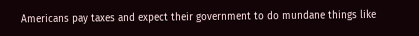Americans pay taxes and expect their government to do mundane things like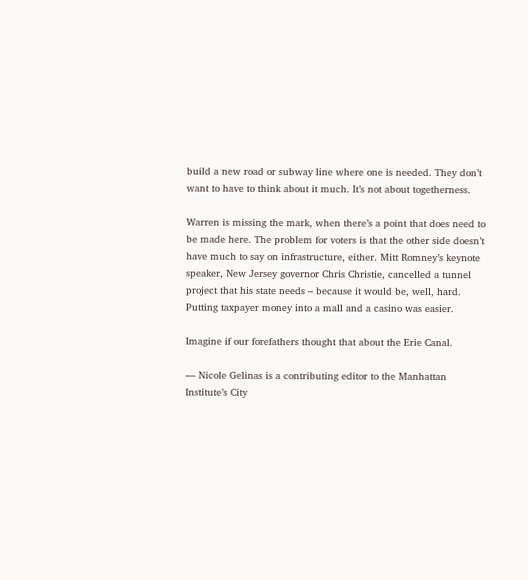build a new road or subway line where one is needed. They don’t want to have to think about it much. It’s not about togetherness.

Warren is missing the mark, when there’s a point that does need to be made here. The problem for voters is that the other side doesn’t have much to say on infrastructure, either. Mitt Romney’s keynote speaker, New Jersey governor Chris Christie, cancelled a tunnel project that his state needs – because it would be, well, hard. Putting taxpayer money into a mall and a casino was easier.

Imagine if our forefathers thought that about the Erie Canal.

— Nicole Gelinas is a contributing editor to the Manhattan Institute’s City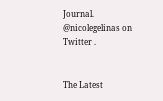Journal. @nicolegelinas on Twitter .


The Latest